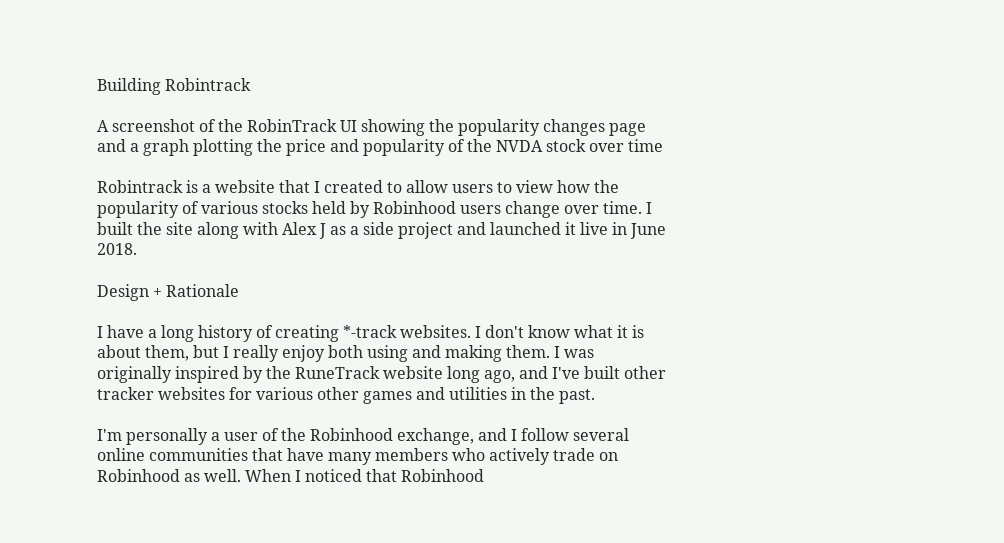Building Robintrack

A screenshot of the RobinTrack UI showing the popularity changes page and a graph plotting the price and popularity of the NVDA stock over time

Robintrack is a website that I created to allow users to view how the popularity of various stocks held by Robinhood users change over time. I built the site along with Alex J as a side project and launched it live in June 2018.

Design + Rationale

I have a long history of creating *-track websites. I don't know what it is about them, but I really enjoy both using and making them. I was originally inspired by the RuneTrack website long ago, and I've built other tracker websites for various other games and utilities in the past.

I'm personally a user of the Robinhood exchange, and I follow several online communities that have many members who actively trade on Robinhood as well. When I noticed that Robinhood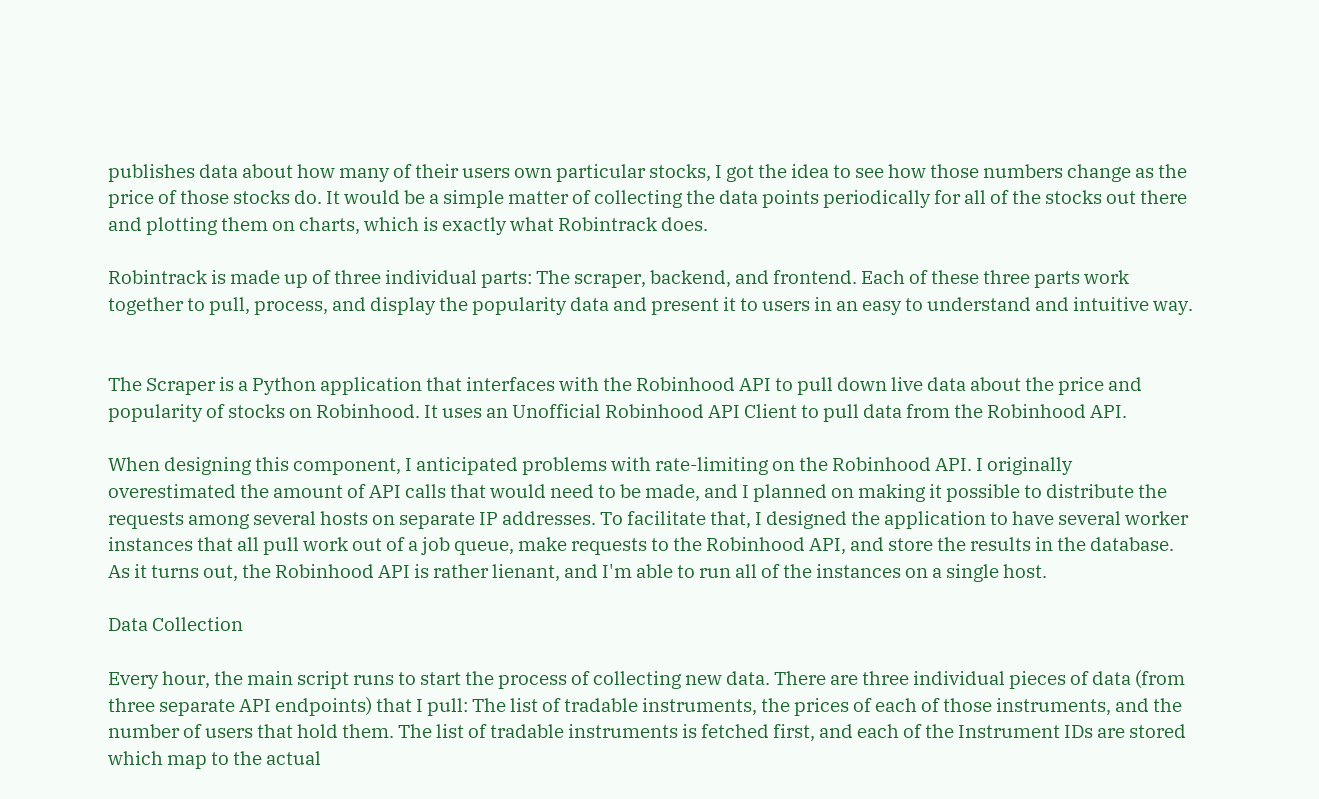publishes data about how many of their users own particular stocks, I got the idea to see how those numbers change as the price of those stocks do. It would be a simple matter of collecting the data points periodically for all of the stocks out there and plotting them on charts, which is exactly what Robintrack does.

Robintrack is made up of three individual parts: The scraper, backend, and frontend. Each of these three parts work together to pull, process, and display the popularity data and present it to users in an easy to understand and intuitive way.


The Scraper is a Python application that interfaces with the Robinhood API to pull down live data about the price and popularity of stocks on Robinhood. It uses an Unofficial Robinhood API Client to pull data from the Robinhood API.

When designing this component, I anticipated problems with rate-limiting on the Robinhood API. I originally overestimated the amount of API calls that would need to be made, and I planned on making it possible to distribute the requests among several hosts on separate IP addresses. To facilitate that, I designed the application to have several worker instances that all pull work out of a job queue, make requests to the Robinhood API, and store the results in the database. As it turns out, the Robinhood API is rather lienant, and I'm able to run all of the instances on a single host.

Data Collection

Every hour, the main script runs to start the process of collecting new data. There are three individual pieces of data (from three separate API endpoints) that I pull: The list of tradable instruments, the prices of each of those instruments, and the number of users that hold them. The list of tradable instruments is fetched first, and each of the Instrument IDs are stored which map to the actual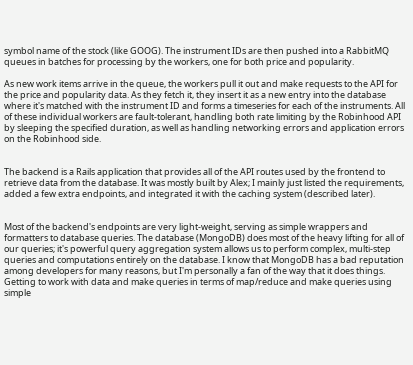symbol name of the stock (like GOOG). The instrument IDs are then pushed into a RabbitMQ queues in batches for processing by the workers, one for both price and popularity.

As new work items arrive in the queue, the workers pull it out and make requests to the API for the price and popularity data. As they fetch it, they insert it as a new entry into the database where it's matched with the instrument ID and forms a timeseries for each of the instruments. All of these individual workers are fault-tolerant, handling both rate limiting by the Robinhood API by sleeping the specified duration, as well as handling networking errors and application errors on the Robinhood side.


The backend is a Rails application that provides all of the API routes used by the frontend to retrieve data from the database. It was mostly built by Alex; I mainly just listed the requirements, added a few extra endpoints, and integrated it with the caching system (described later).


Most of the backend's endpoints are very light-weight, serving as simple wrappers and formatters to database queries. The database (MongoDB) does most of the heavy lifting for all of our queries; it's powerful query aggregation system allows us to perform complex, multi-step queries and computations entirely on the database. I know that MongoDB has a bad reputation among developers for many reasons, but I'm personally a fan of the way that it does things. Getting to work with data and make queries in terms of map/reduce and make queries using simple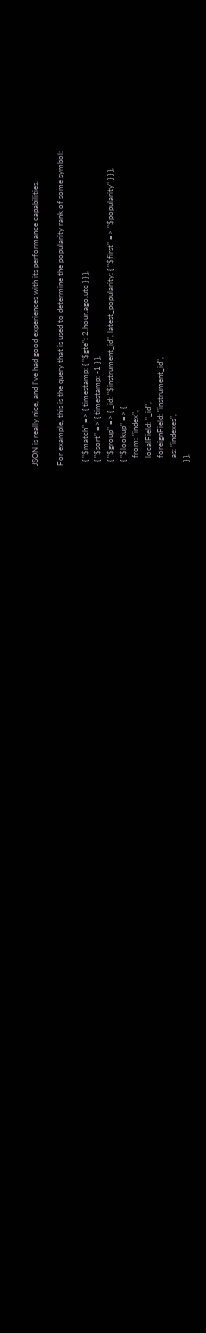JSON is really nice, and I've had good experiences with its performance capabilities.

For example, this is the query that is used to determine the popularity rank of some symbol:

  { "$match" => { timestamp: { "$gte": 2.hour.ago.utc } } },
  { "$sort" => { timestamp: -1 } },
  { "$group" => { _id: "$instrument_id", latest_popularity: { "$first" => "$popularity" } } },
  { "$lookup" => {
    from: "index",
    localField: "_id",
    foreignField: "instrument_id",
    as: "indexes",
  } },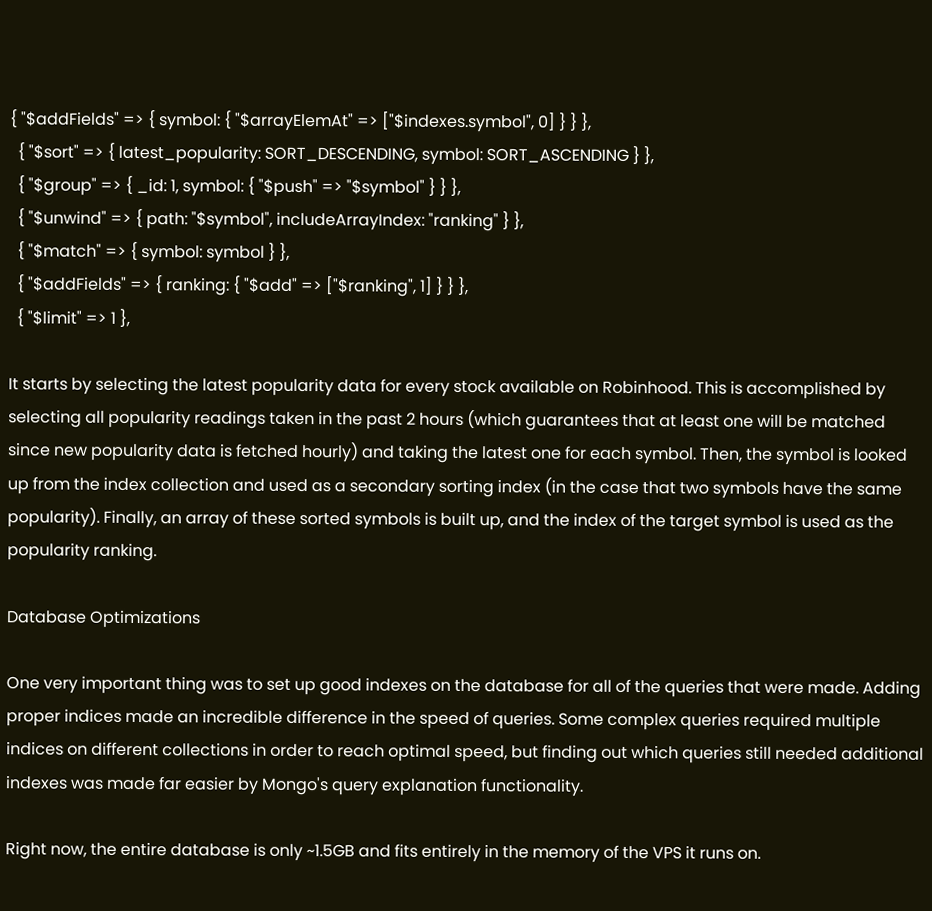{ "$addFields" => { symbol: { "$arrayElemAt" => ["$indexes.symbol", 0] } } },
  { "$sort" => { latest_popularity: SORT_DESCENDING, symbol: SORT_ASCENDING } },
  { "$group" => { _id: 1, symbol: { "$push" => "$symbol" } } },
  { "$unwind" => { path: "$symbol", includeArrayIndex: "ranking" } },
  { "$match" => { symbol: symbol } },
  { "$addFields" => { ranking: { "$add" => ["$ranking", 1] } } },
  { "$limit" => 1 },

It starts by selecting the latest popularity data for every stock available on Robinhood. This is accomplished by selecting all popularity readings taken in the past 2 hours (which guarantees that at least one will be matched since new popularity data is fetched hourly) and taking the latest one for each symbol. Then, the symbol is looked up from the index collection and used as a secondary sorting index (in the case that two symbols have the same popularity). Finally, an array of these sorted symbols is built up, and the index of the target symbol is used as the popularity ranking.

Database Optimizations

One very important thing was to set up good indexes on the database for all of the queries that were made. Adding proper indices made an incredible difference in the speed of queries. Some complex queries required multiple indices on different collections in order to reach optimal speed, but finding out which queries still needed additional indexes was made far easier by Mongo's query explanation functionality.

Right now, the entire database is only ~1.5GB and fits entirely in the memory of the VPS it runs on.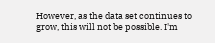However, as the data set continues to grow, this will not be possible. I'm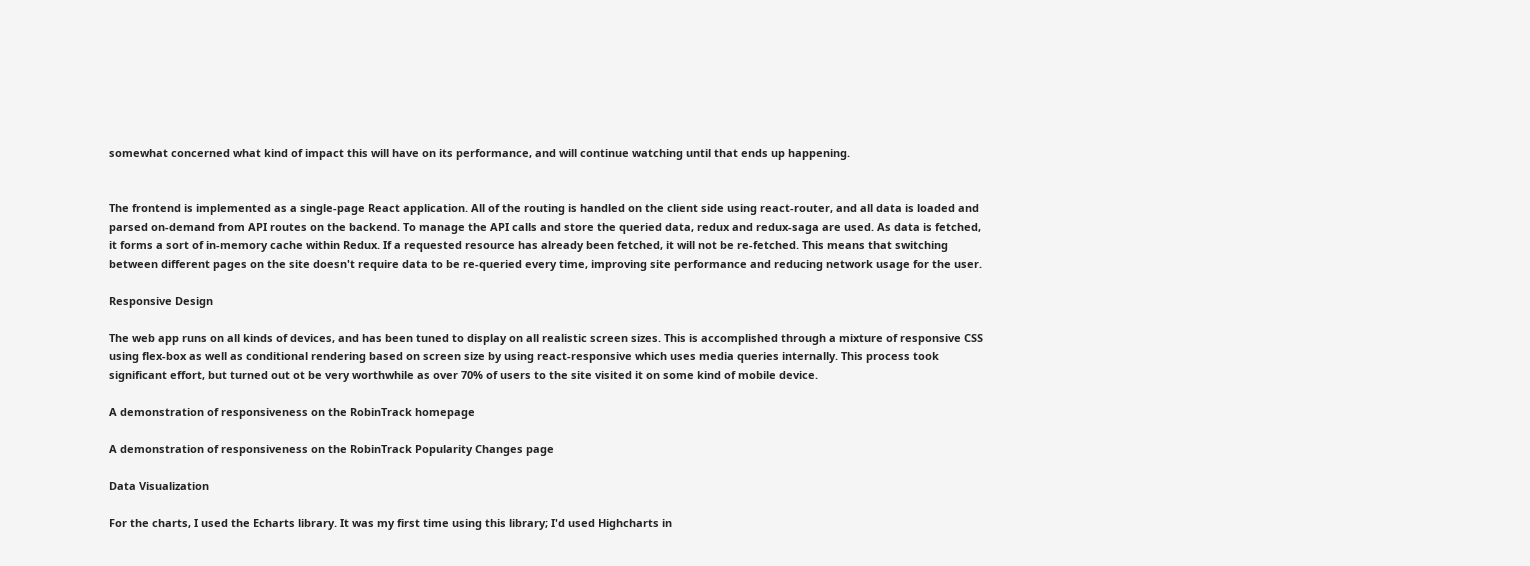somewhat concerned what kind of impact this will have on its performance, and will continue watching until that ends up happening.


The frontend is implemented as a single-page React application. All of the routing is handled on the client side using react-router, and all data is loaded and parsed on-demand from API routes on the backend. To manage the API calls and store the queried data, redux and redux-saga are used. As data is fetched, it forms a sort of in-memory cache within Redux. If a requested resource has already been fetched, it will not be re-fetched. This means that switching between different pages on the site doesn't require data to be re-queried every time, improving site performance and reducing network usage for the user.

Responsive Design

The web app runs on all kinds of devices, and has been tuned to display on all realistic screen sizes. This is accomplished through a mixture of responsive CSS using flex-box as well as conditional rendering based on screen size by using react-responsive which uses media queries internally. This process took significant effort, but turned out ot be very worthwhile as over 70% of users to the site visited it on some kind of mobile device.

A demonstration of responsiveness on the RobinTrack homepage

A demonstration of responsiveness on the RobinTrack Popularity Changes page

Data Visualization

For the charts, I used the Echarts library. It was my first time using this library; I'd used Highcharts in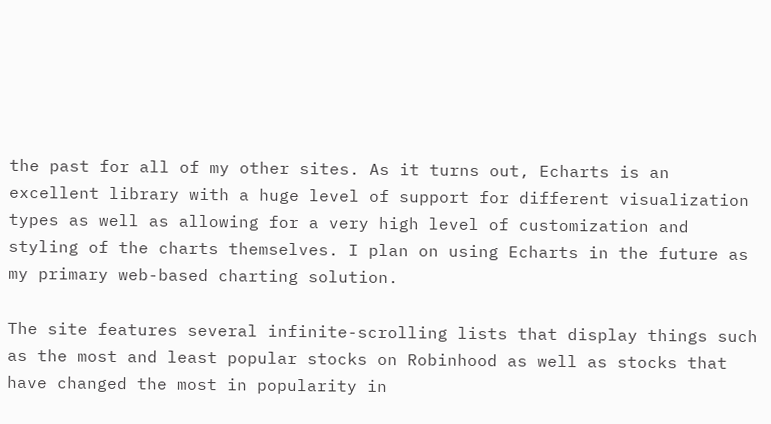the past for all of my other sites. As it turns out, Echarts is an excellent library with a huge level of support for different visualization types as well as allowing for a very high level of customization and styling of the charts themselves. I plan on using Echarts in the future as my primary web-based charting solution.

The site features several infinite-scrolling lists that display things such as the most and least popular stocks on Robinhood as well as stocks that have changed the most in popularity in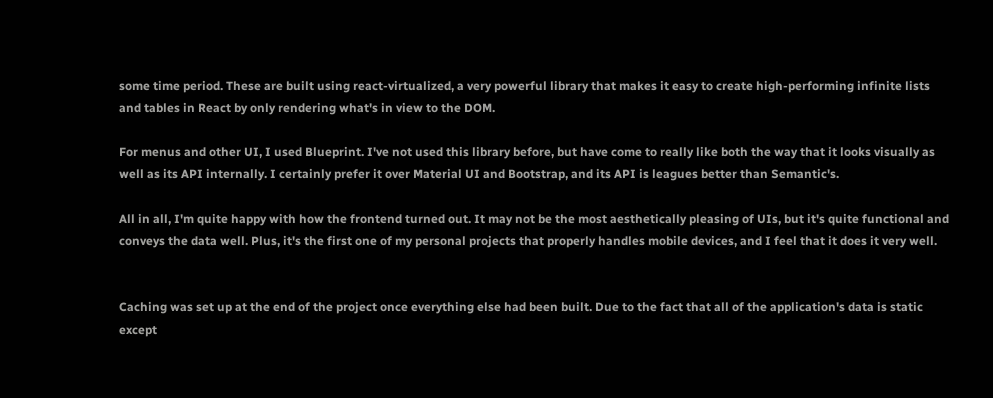some time period. These are built using react-virtualized, a very powerful library that makes it easy to create high-performing infinite lists and tables in React by only rendering what's in view to the DOM.

For menus and other UI, I used Blueprint. I've not used this library before, but have come to really like both the way that it looks visually as well as its API internally. I certainly prefer it over Material UI and Bootstrap, and its API is leagues better than Semantic's.

All in all, I'm quite happy with how the frontend turned out. It may not be the most aesthetically pleasing of UIs, but it's quite functional and conveys the data well. Plus, it's the first one of my personal projects that properly handles mobile devices, and I feel that it does it very well.


Caching was set up at the end of the project once everything else had been built. Due to the fact that all of the application's data is static except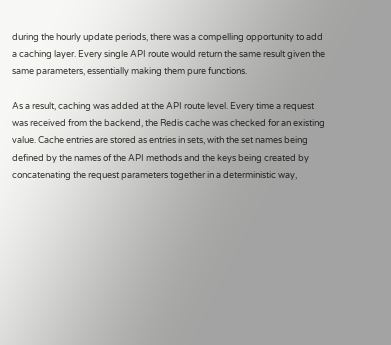during the hourly update periods, there was a compelling opportunity to add a caching layer. Every single API route would return the same result given the same parameters, essentially making them pure functions.

As a result, caching was added at the API route level. Every time a request was received from the backend, the Redis cache was checked for an existing value. Cache entries are stored as entries in sets, with the set names being defined by the names of the API methods and the keys being created by concatenating the request parameters together in a deterministic way,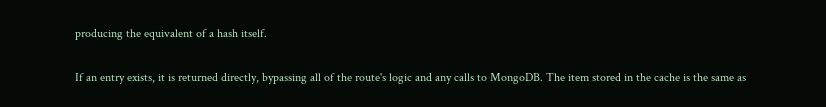producing the equivalent of a hash itself.

If an entry exists, it is returned directly, bypassing all of the route's logic and any calls to MongoDB. The item stored in the cache is the same as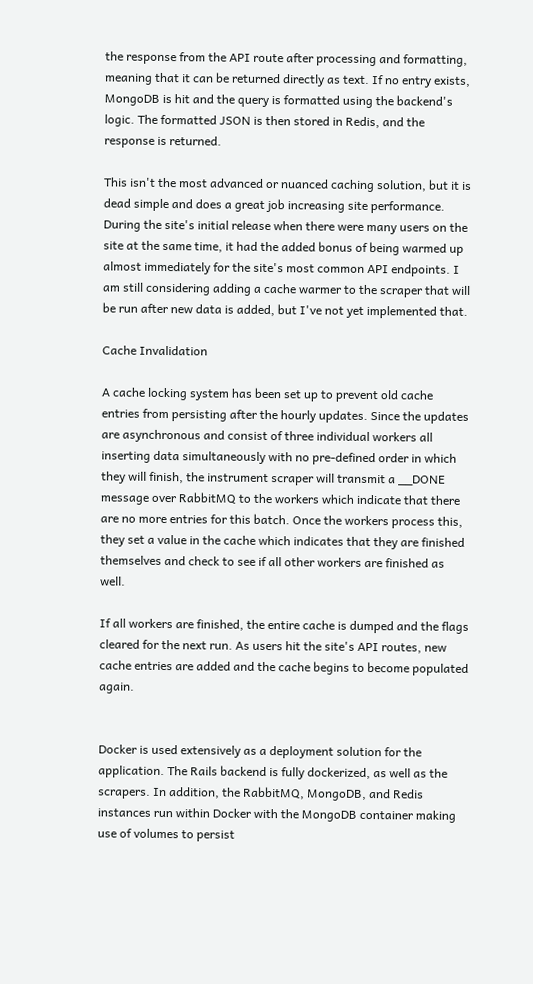the response from the API route after processing and formatting, meaning that it can be returned directly as text. If no entry exists, MongoDB is hit and the query is formatted using the backend's logic. The formatted JSON is then stored in Redis, and the response is returned.

This isn't the most advanced or nuanced caching solution, but it is dead simple and does a great job increasing site performance. During the site's initial release when there were many users on the site at the same time, it had the added bonus of being warmed up almost immediately for the site's most common API endpoints. I am still considering adding a cache warmer to the scraper that will be run after new data is added, but I've not yet implemented that.

Cache Invalidation

A cache locking system has been set up to prevent old cache entries from persisting after the hourly updates. Since the updates are asynchronous and consist of three individual workers all inserting data simultaneously with no pre-defined order in which they will finish, the instrument scraper will transmit a __DONE message over RabbitMQ to the workers which indicate that there are no more entries for this batch. Once the workers process this, they set a value in the cache which indicates that they are finished themselves and check to see if all other workers are finished as well.

If all workers are finished, the entire cache is dumped and the flags cleared for the next run. As users hit the site's API routes, new cache entries are added and the cache begins to become populated again.


Docker is used extensively as a deployment solution for the application. The Rails backend is fully dockerized, as well as the scrapers. In addition, the RabbitMQ, MongoDB, and Redis instances run within Docker with the MongoDB container making use of volumes to persist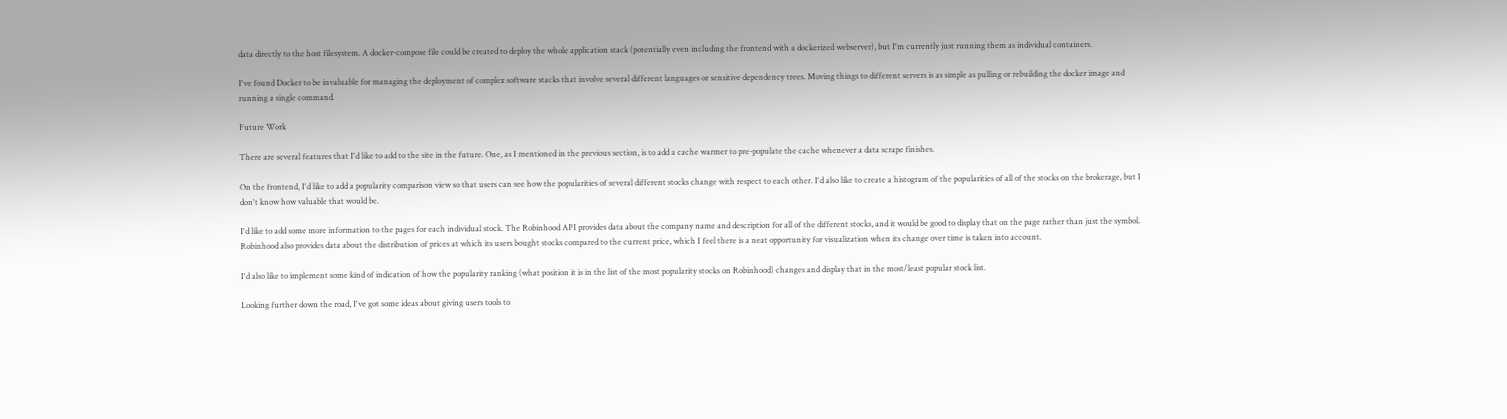data directly to the host filesystem. A docker-compose file could be created to deploy the whole application stack (potentially even including the frontend with a dockerized webserver), but I'm currently just running them as individual containers.

I've found Docker to be invaluable for managing the deployment of complex software stacks that involve several different languages or sensitive dependency trees. Moving things to different servers is as simple as pulling or rebuilding the docker image and running a single command.

Future Work

There are several features that I'd like to add to the site in the future. One, as I mentioned in the previous section, is to add a cache warmer to pre-populate the cache whenever a data scrape finishes.

On the frontend, I'd like to add a popularity comparison view so that users can see how the popularities of several different stocks change with respect to each other. I'd also like to create a histogram of the popularities of all of the stocks on the brokerage, but I don't know how valuable that would be.

I'd like to add some more information to the pages for each individual stock. The Robinhood API provides data about the company name and description for all of the different stocks, and it would be good to display that on the page rather than just the symbol. Robinhood also provides data about the distribution of prices at which its users bought stocks compared to the current price, which I feel there is a neat opportunity for visualization when its change over time is taken into account.

I'd also like to implement some kind of indication of how the popularity ranking (what position it is in the list of the most popularity stocks on Robinhood) changes and display that in the most/least popular stock list.

Looking further down the road, I've got some ideas about giving users tools to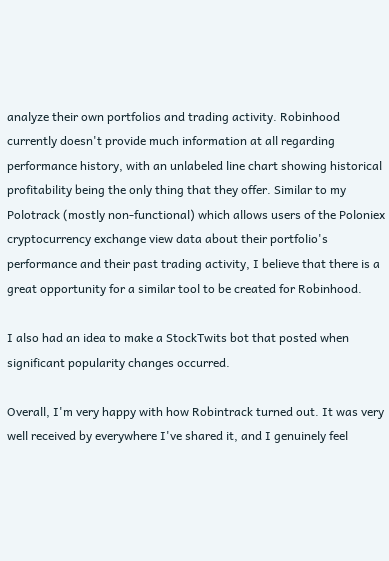analyze their own portfolios and trading activity. Robinhood currently doesn't provide much information at all regarding performance history, with an unlabeled line chart showing historical profitability being the only thing that they offer. Similar to my Polotrack (mostly non-functional) which allows users of the Poloniex cryptocurrency exchange view data about their portfolio's performance and their past trading activity, I believe that there is a great opportunity for a similar tool to be created for Robinhood.

I also had an idea to make a StockTwits bot that posted when significant popularity changes occurred.

Overall, I'm very happy with how Robintrack turned out. It was very well received by everywhere I've shared it, and I genuinely feel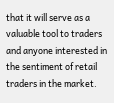that it will serve as a valuable tool to traders and anyone interested in the sentiment of retail traders in the market.